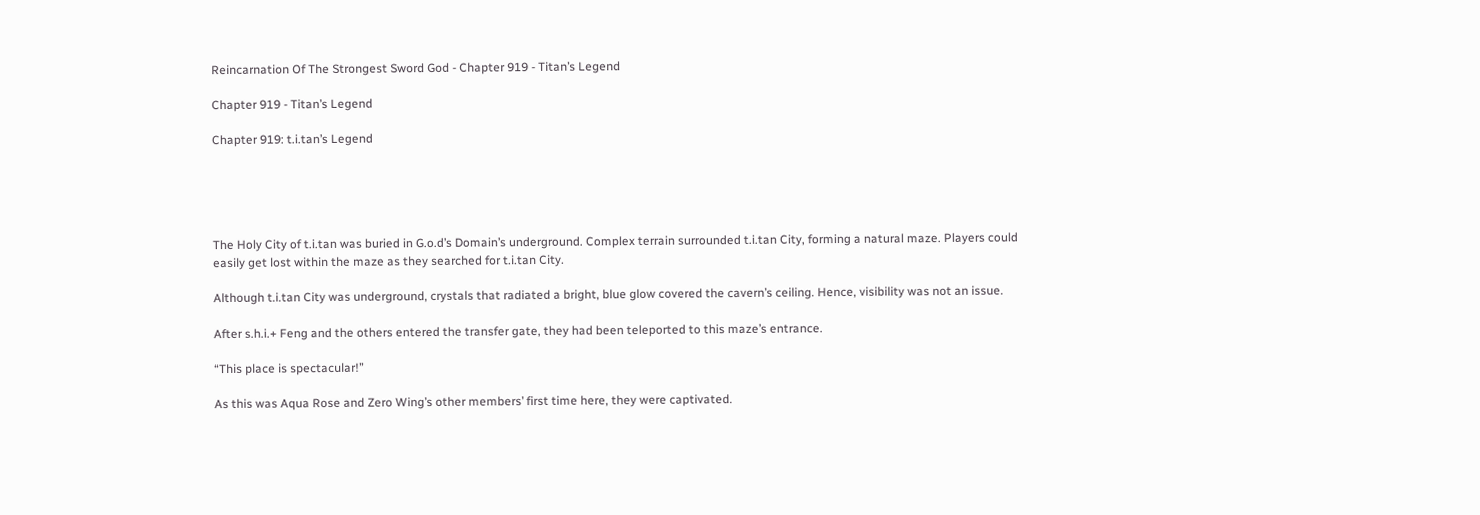Reincarnation Of The Strongest Sword God - Chapter 919 - Titan’s Legend

Chapter 919 - Titan’s Legend

Chapter 919: t.i.tan’s Legend





The Holy City of t.i.tan was buried in G.o.d’s Domain’s underground. Complex terrain surrounded t.i.tan City, forming a natural maze. Players could easily get lost within the maze as they searched for t.i.tan City.

Although t.i.tan City was underground, crystals that radiated a bright, blue glow covered the cavern’s ceiling. Hence, visibility was not an issue.

After s.h.i.+ Feng and the others entered the transfer gate, they had been teleported to this maze’s entrance.

“This place is spectacular!”

As this was Aqua Rose and Zero Wing’s other members’ first time here, they were captivated.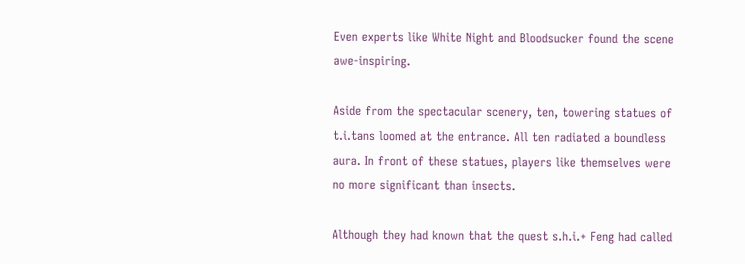Even experts like White Night and Bloodsucker found the scene awe-inspiring.

Aside from the spectacular scenery, ten, towering statues of t.i.tans loomed at the entrance. All ten radiated a boundless aura. In front of these statues, players like themselves were no more significant than insects.

Although they had known that the quest s.h.i.+ Feng had called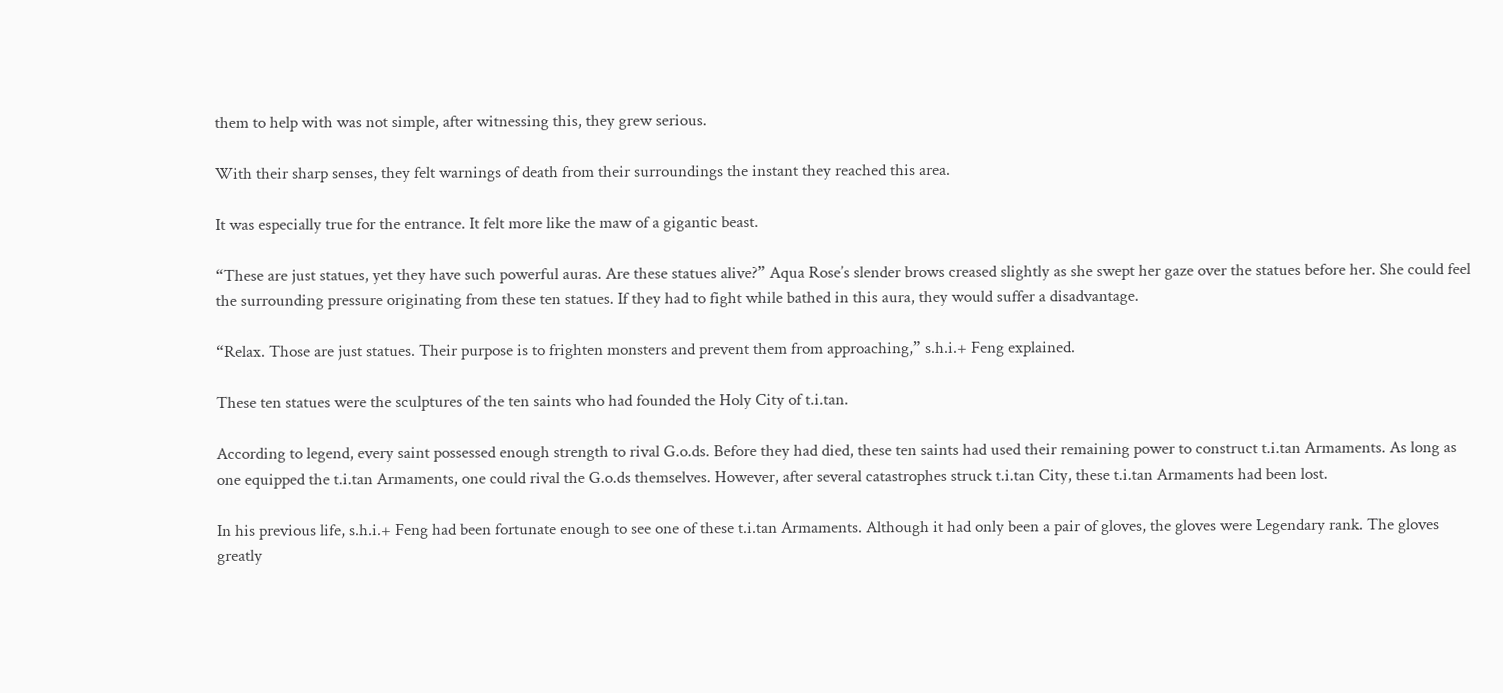them to help with was not simple, after witnessing this, they grew serious.

With their sharp senses, they felt warnings of death from their surroundings the instant they reached this area.

It was especially true for the entrance. It felt more like the maw of a gigantic beast.

“These are just statues, yet they have such powerful auras. Are these statues alive?” Aqua Rose’s slender brows creased slightly as she swept her gaze over the statues before her. She could feel the surrounding pressure originating from these ten statues. If they had to fight while bathed in this aura, they would suffer a disadvantage.

“Relax. Those are just statues. Their purpose is to frighten monsters and prevent them from approaching,” s.h.i.+ Feng explained.

These ten statues were the sculptures of the ten saints who had founded the Holy City of t.i.tan.

According to legend, every saint possessed enough strength to rival G.o.ds. Before they had died, these ten saints had used their remaining power to construct t.i.tan Armaments. As long as one equipped the t.i.tan Armaments, one could rival the G.o.ds themselves. However, after several catastrophes struck t.i.tan City, these t.i.tan Armaments had been lost.

In his previous life, s.h.i.+ Feng had been fortunate enough to see one of these t.i.tan Armaments. Although it had only been a pair of gloves, the gloves were Legendary rank. The gloves greatly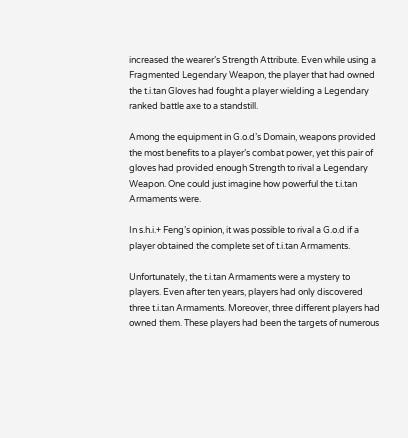increased the wearer’s Strength Attribute. Even while using a Fragmented Legendary Weapon, the player that had owned the t.i.tan Gloves had fought a player wielding a Legendary ranked battle axe to a standstill.

Among the equipment in G.o.d’s Domain, weapons provided the most benefits to a player’s combat power, yet this pair of gloves had provided enough Strength to rival a Legendary Weapon. One could just imagine how powerful the t.i.tan Armaments were.

In s.h.i.+ Feng’s opinion, it was possible to rival a G.o.d if a player obtained the complete set of t.i.tan Armaments.

Unfortunately, the t.i.tan Armaments were a mystery to players. Even after ten years, players had only discovered three t.i.tan Armaments. Moreover, three different players had owned them. These players had been the targets of numerous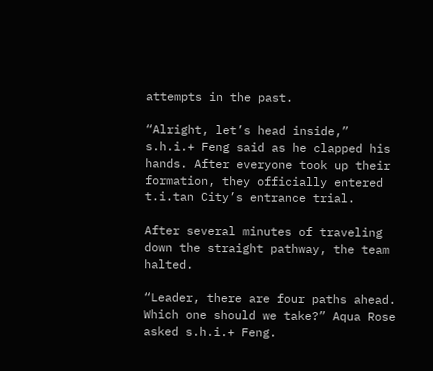attempts in the past.

“Alright, let’s head inside,” s.h.i.+ Feng said as he clapped his hands. After everyone took up their formation, they officially entered t.i.tan City’s entrance trial.

After several minutes of traveling down the straight pathway, the team halted.

“Leader, there are four paths ahead. Which one should we take?” Aqua Rose asked s.h.i.+ Feng.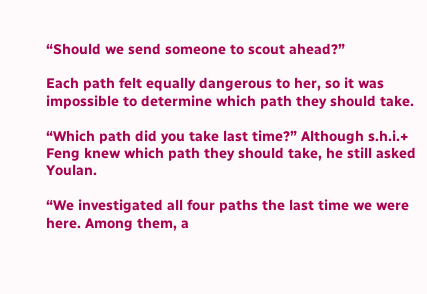“Should we send someone to scout ahead?”

Each path felt equally dangerous to her, so it was impossible to determine which path they should take.

“Which path did you take last time?” Although s.h.i.+ Feng knew which path they should take, he still asked Youlan.

“We investigated all four paths the last time we were here. Among them, a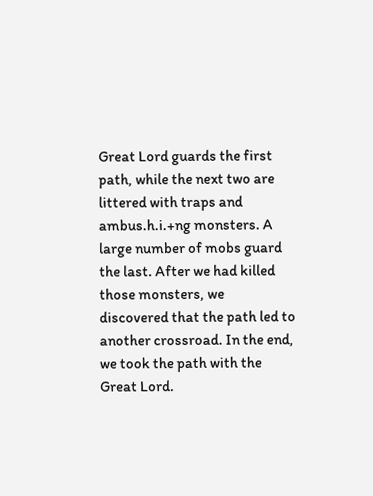Great Lord guards the first path, while the next two are littered with traps and ambus.h.i.+ng monsters. A large number of mobs guard the last. After we had killed those monsters, we discovered that the path led to another crossroad. In the end, we took the path with the Great Lord.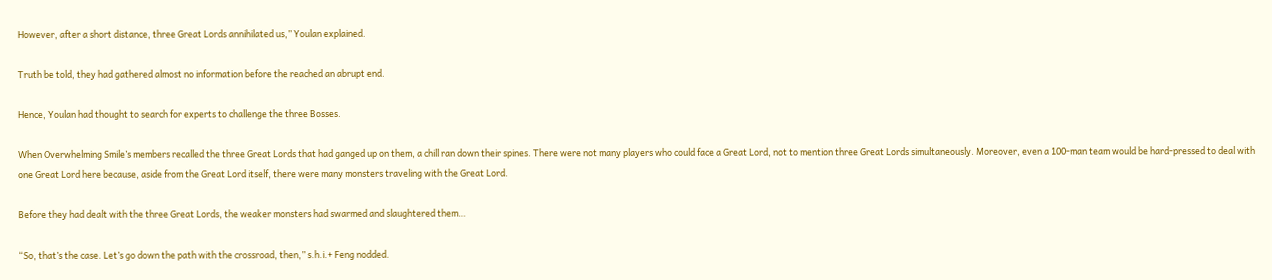However, after a short distance, three Great Lords annihilated us,” Youlan explained.

Truth be told, they had gathered almost no information before the reached an abrupt end.

Hence, Youlan had thought to search for experts to challenge the three Bosses.

When Overwhelming Smile’s members recalled the three Great Lords that had ganged up on them, a chill ran down their spines. There were not many players who could face a Great Lord, not to mention three Great Lords simultaneously. Moreover, even a 100-man team would be hard-pressed to deal with one Great Lord here because, aside from the Great Lord itself, there were many monsters traveling with the Great Lord.

Before they had dealt with the three Great Lords, the weaker monsters had swarmed and slaughtered them…

“So, that’s the case. Let’s go down the path with the crossroad, then,” s.h.i.+ Feng nodded.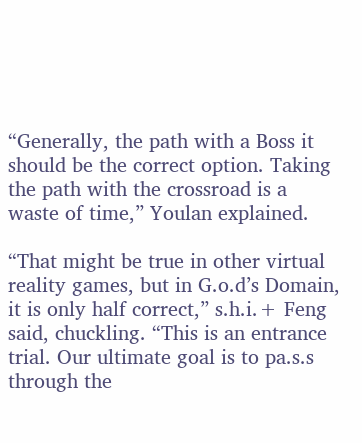“Generally, the path with a Boss it should be the correct option. Taking the path with the crossroad is a waste of time,” Youlan explained.

“That might be true in other virtual reality games, but in G.o.d’s Domain, it is only half correct,” s.h.i.+ Feng said, chuckling. “This is an entrance trial. Our ultimate goal is to pa.s.s through the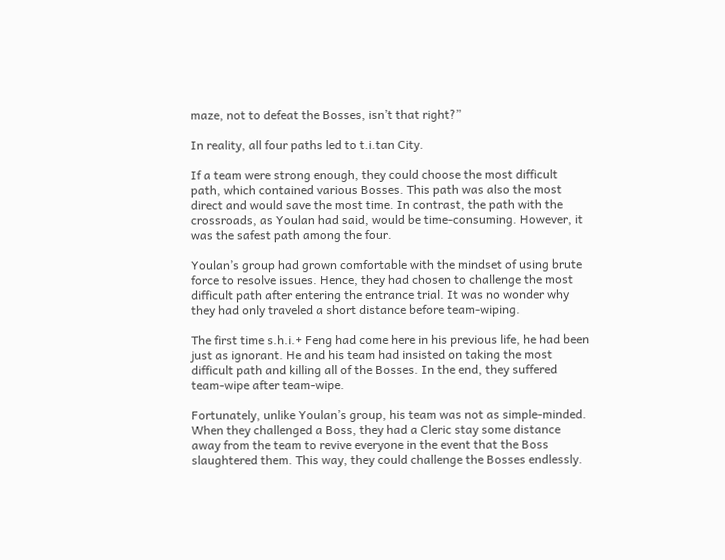maze, not to defeat the Bosses, isn’t that right?”

In reality, all four paths led to t.i.tan City.

If a team were strong enough, they could choose the most difficult path, which contained various Bosses. This path was also the most direct and would save the most time. In contrast, the path with the crossroads, as Youlan had said, would be time-consuming. However, it was the safest path among the four.

Youlan’s group had grown comfortable with the mindset of using brute force to resolve issues. Hence, they had chosen to challenge the most difficult path after entering the entrance trial. It was no wonder why they had only traveled a short distance before team-wiping.

The first time s.h.i.+ Feng had come here in his previous life, he had been just as ignorant. He and his team had insisted on taking the most difficult path and killing all of the Bosses. In the end, they suffered team-wipe after team-wipe.

Fortunately, unlike Youlan’s group, his team was not as simple-minded. When they challenged a Boss, they had a Cleric stay some distance away from the team to revive everyone in the event that the Boss slaughtered them. This way, they could challenge the Bosses endlessly.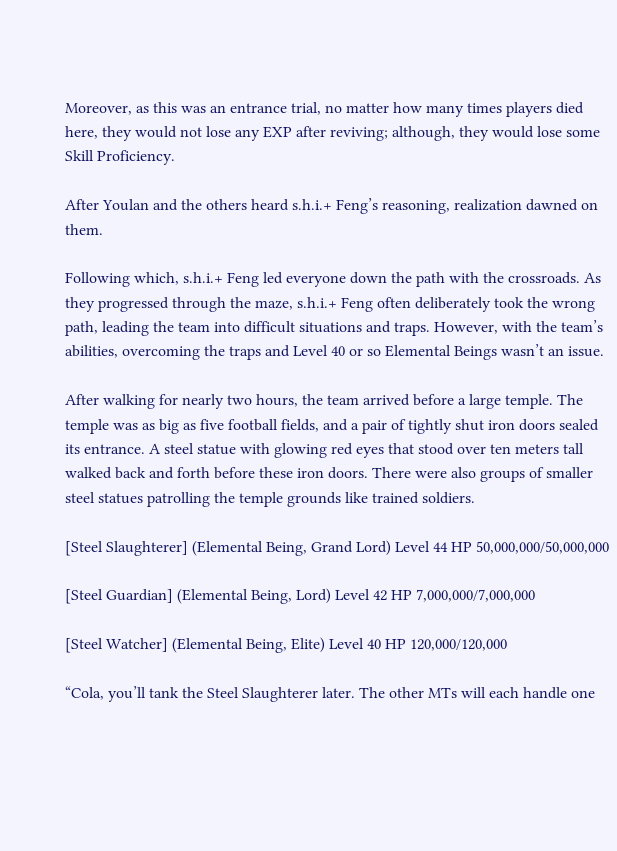Moreover, as this was an entrance trial, no matter how many times players died here, they would not lose any EXP after reviving; although, they would lose some Skill Proficiency.

After Youlan and the others heard s.h.i.+ Feng’s reasoning, realization dawned on them.

Following which, s.h.i.+ Feng led everyone down the path with the crossroads. As they progressed through the maze, s.h.i.+ Feng often deliberately took the wrong path, leading the team into difficult situations and traps. However, with the team’s abilities, overcoming the traps and Level 40 or so Elemental Beings wasn’t an issue.

After walking for nearly two hours, the team arrived before a large temple. The temple was as big as five football fields, and a pair of tightly shut iron doors sealed its entrance. A steel statue with glowing red eyes that stood over ten meters tall walked back and forth before these iron doors. There were also groups of smaller steel statues patrolling the temple grounds like trained soldiers.

[Steel Slaughterer] (Elemental Being, Grand Lord) Level 44 HP 50,000,000/50,000,000

[Steel Guardian] (Elemental Being, Lord) Level 42 HP 7,000,000/7,000,000

[Steel Watcher] (Elemental Being, Elite) Level 40 HP 120,000/120,000

“Cola, you’ll tank the Steel Slaughterer later. The other MTs will each handle one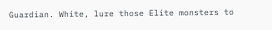Guardian. White, lure those Elite monsters to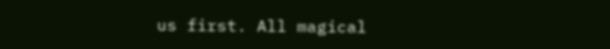us first. All magical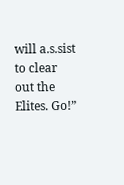will a.s.sist to clear out the Elites. Go!”